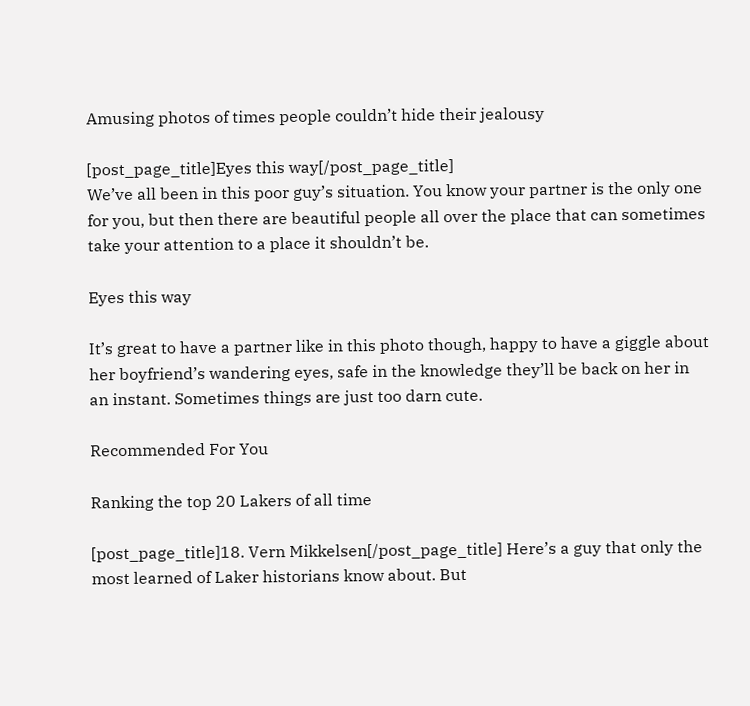Amusing photos of times people couldn’t hide their jealousy

[post_page_title]Eyes this way[/post_page_title]
We’ve all been in this poor guy’s situation. You know your partner is the only one for you, but then there are beautiful people all over the place that can sometimes take your attention to a place it shouldn’t be.

Eyes this way

It’s great to have a partner like in this photo though, happy to have a giggle about her boyfriend’s wandering eyes, safe in the knowledge they’ll be back on her in an instant. Sometimes things are just too darn cute.

Recommended For You

Ranking the top 20 Lakers of all time

[post_page_title]18. Vern Mikkelsen[/post_page_title] Here’s a guy that only the most learned of Laker historians know about. But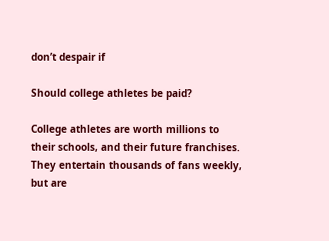don’t despair if

Should college athletes be paid?

College athletes are worth millions to their schools, and their future franchises. They entertain thousands of fans weekly, but are